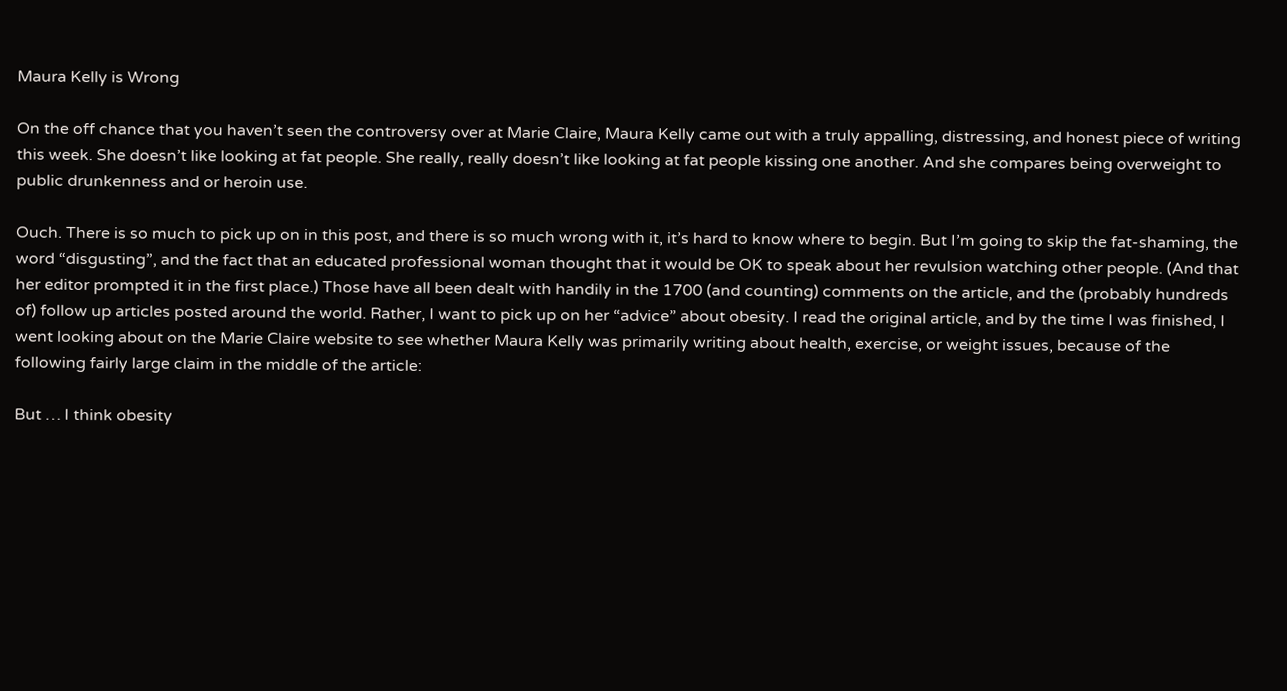Maura Kelly is Wrong

On the off chance that you haven’t seen the controversy over at Marie Claire, Maura Kelly came out with a truly appalling, distressing, and honest piece of writing this week. She doesn’t like looking at fat people. She really, really doesn’t like looking at fat people kissing one another. And she compares being overweight to public drunkenness and or heroin use.

Ouch. There is so much to pick up on in this post, and there is so much wrong with it, it’s hard to know where to begin. But I’m going to skip the fat-shaming, the word “disgusting”, and the fact that an educated professional woman thought that it would be OK to speak about her revulsion watching other people. (And that her editor prompted it in the first place.) Those have all been dealt with handily in the 1700 (and counting) comments on the article, and the (probably hundreds of) follow up articles posted around the world. Rather, I want to pick up on her “advice” about obesity. I read the original article, and by the time I was finished, I went looking about on the Marie Claire website to see whether Maura Kelly was primarily writing about health, exercise, or weight issues, because of the following fairly large claim in the middle of the article:

But … I think obesity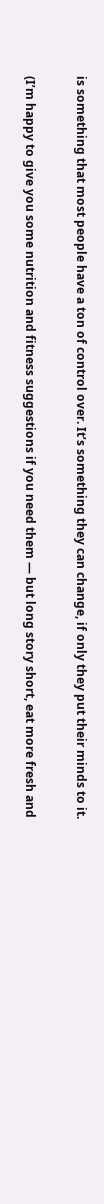is something that most people have a ton of control over. It’s something they can change, if only they put their minds to it.

(I’m happy to give you some nutrition and fitness suggestions if you need them — but long story short, eat more fresh and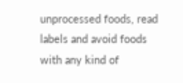unprocessed foods, read labels and avoid foods with any kind of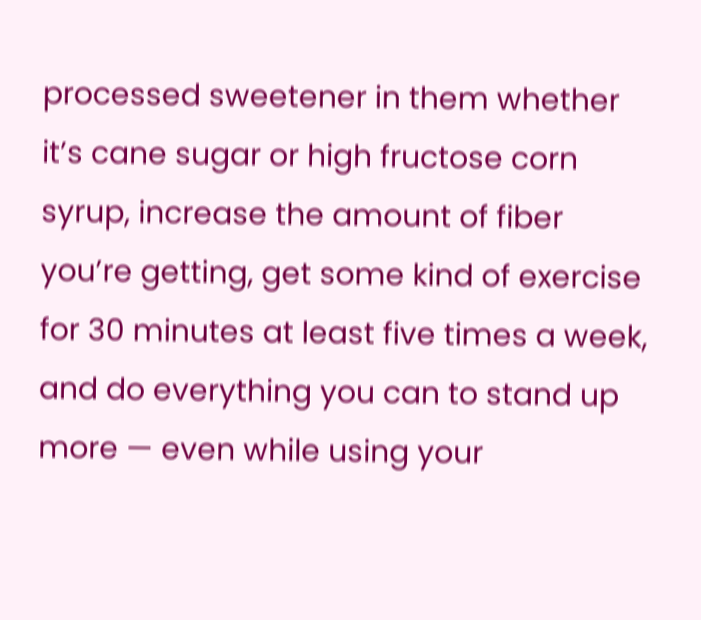processed sweetener in them whether it’s cane sugar or high fructose corn syrup, increase the amount of fiber you’re getting, get some kind of exercise for 30 minutes at least five times a week, and do everything you can to stand up more — even while using your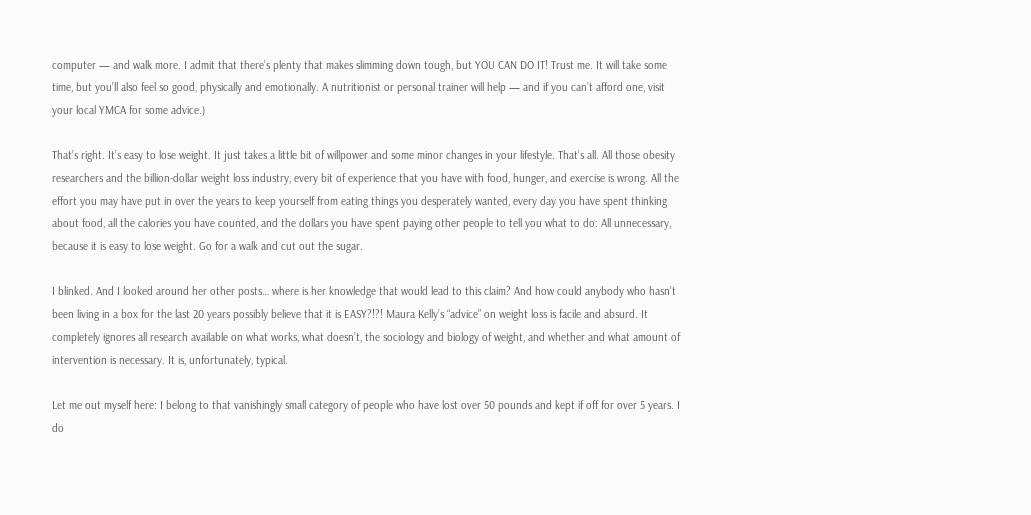computer — and walk more. I admit that there’s plenty that makes slimming down tough, but YOU CAN DO IT! Trust me. It will take some time, but you’ll also feel so good, physically and emotionally. A nutritionist or personal trainer will help — and if you can’t afford one, visit your local YMCA for some advice.)

That’s right. It’s easy to lose weight. It just takes a little bit of willpower and some minor changes in your lifestyle. That’s all. All those obesity researchers and the billion-dollar weight loss industry, every bit of experience that you have with food, hunger, and exercise is wrong. All the effort you may have put in over the years to keep yourself from eating things you desperately wanted, every day you have spent thinking about food, all the calories you have counted, and the dollars you have spent paying other people to tell you what to do: All unnecessary, because it is easy to lose weight. Go for a walk and cut out the sugar.

I blinked. And I looked around her other posts… where is her knowledge that would lead to this claim? And how could anybody who hasn’t been living in a box for the last 20 years possibly believe that it is EASY?!?! Maura Kelly’s “advice” on weight loss is facile and absurd. It completely ignores all research available on what works, what doesn’t, the sociology and biology of weight, and whether and what amount of intervention is necessary. It is, unfortunately, typical.

Let me out myself here: I belong to that vanishingly small category of people who have lost over 50 pounds and kept if off for over 5 years. I do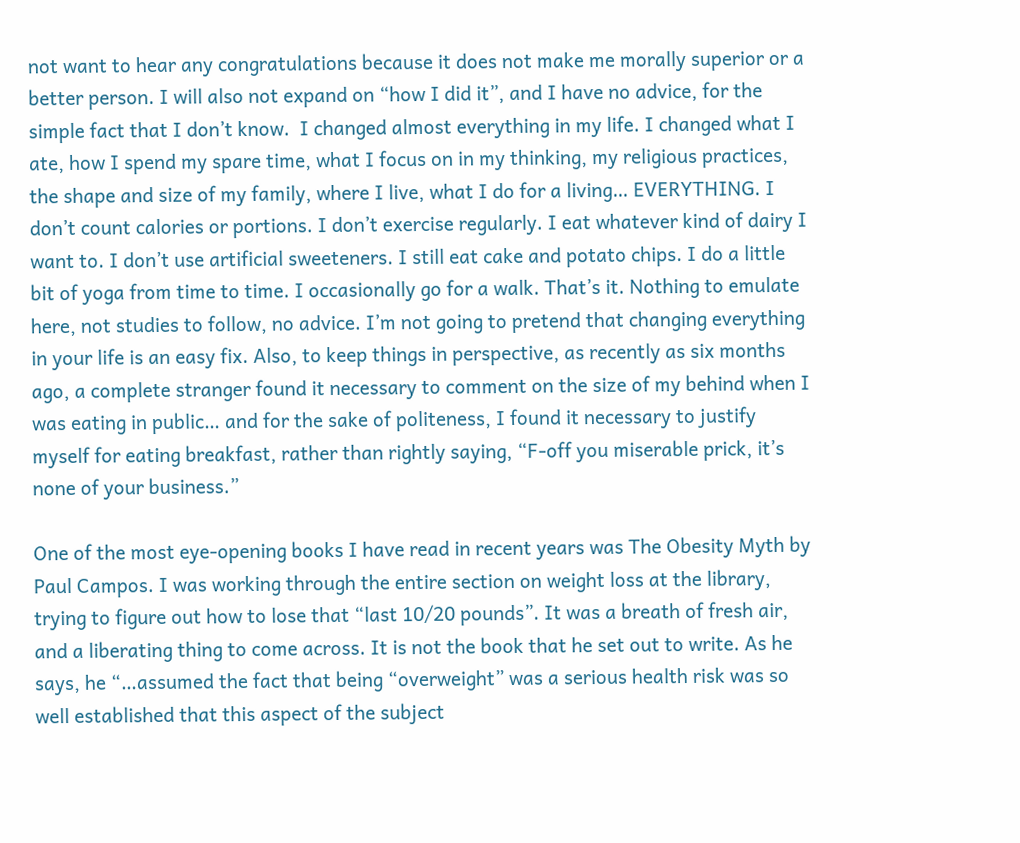not want to hear any congratulations because it does not make me morally superior or a better person. I will also not expand on “how I did it”, and I have no advice, for the simple fact that I don’t know.  I changed almost everything in my life. I changed what I ate, how I spend my spare time, what I focus on in my thinking, my religious practices, the shape and size of my family, where I live, what I do for a living… EVERYTHING. I don’t count calories or portions. I don’t exercise regularly. I eat whatever kind of dairy I want to. I don’t use artificial sweeteners. I still eat cake and potato chips. I do a little bit of yoga from time to time. I occasionally go for a walk. That’s it. Nothing to emulate here, not studies to follow, no advice. I’m not going to pretend that changing everything in your life is an easy fix. Also, to keep things in perspective, as recently as six months ago, a complete stranger found it necessary to comment on the size of my behind when I was eating in public… and for the sake of politeness, I found it necessary to justify myself for eating breakfast, rather than rightly saying, “F-off you miserable prick, it’s none of your business.”

One of the most eye-opening books I have read in recent years was The Obesity Myth by Paul Campos. I was working through the entire section on weight loss at the library, trying to figure out how to lose that “last 10/20 pounds”. It was a breath of fresh air, and a liberating thing to come across. It is not the book that he set out to write. As he says, he “…assumed the fact that being “overweight” was a serious health risk was so well established that this aspect of the subject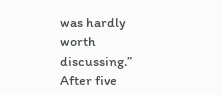was hardly worth discussing.” After five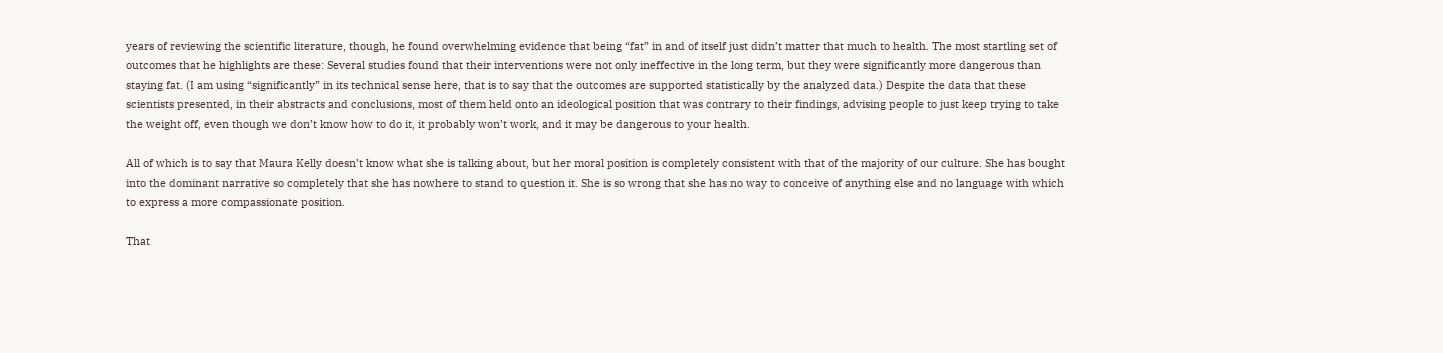years of reviewing the scientific literature, though, he found overwhelming evidence that being “fat” in and of itself just didn’t matter that much to health. The most startling set of outcomes that he highlights are these: Several studies found that their interventions were not only ineffective in the long term, but they were significantly more dangerous than staying fat. (I am using “significantly” in its technical sense here, that is to say that the outcomes are supported statistically by the analyzed data.) Despite the data that these scientists presented, in their abstracts and conclusions, most of them held onto an ideological position that was contrary to their findings, advising people to just keep trying to take the weight off, even though we don’t know how to do it, it probably won’t work, and it may be dangerous to your health.

All of which is to say that Maura Kelly doesn’t know what she is talking about, but her moral position is completely consistent with that of the majority of our culture. She has bought into the dominant narrative so completely that she has nowhere to stand to question it. She is so wrong that she has no way to conceive of anything else and no language with which to express a more compassionate position.

That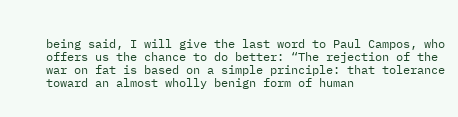being said, I will give the last word to Paul Campos, who offers us the chance to do better: “The rejection of the war on fat is based on a simple principle: that tolerance toward an almost wholly benign form of human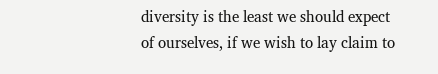diversity is the least we should expect of ourselves, if we wish to lay claim to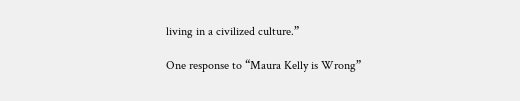living in a civilized culture.”

One response to “Maura Kelly is Wrong”